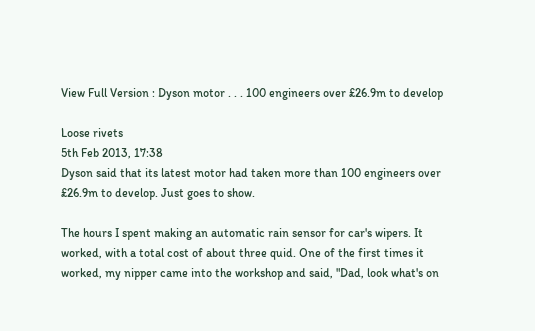View Full Version : Dyson motor . . . 100 engineers over £26.9m to develop

Loose rivets
5th Feb 2013, 17:38
Dyson said that its latest motor had taken more than 100 engineers over £26.9m to develop. Just goes to show.

The hours I spent making an automatic rain sensor for car's wipers. It worked, with a total cost of about three quid. One of the first times it worked, my nipper came into the workshop and said, "Dad, look what's on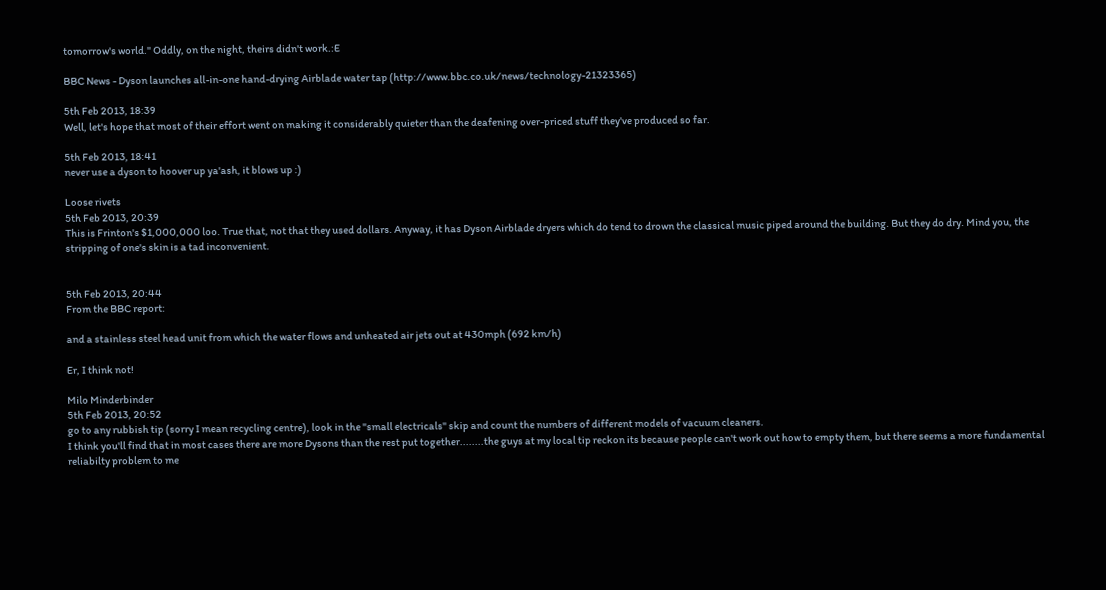tomorrow's world." Oddly, on the night, theirs didn't work.:E

BBC News - Dyson launches all-in-one hand-drying Airblade water tap (http://www.bbc.co.uk/news/technology-21323365)

5th Feb 2013, 18:39
Well, let's hope that most of their effort went on making it considerably quieter than the deafening over-priced stuff they've produced so far.

5th Feb 2013, 18:41
never use a dyson to hoover up ya'ash, it blows up :)

Loose rivets
5th Feb 2013, 20:39
This is Frinton's $1,000,000 loo. True that, not that they used dollars. Anyway, it has Dyson Airblade dryers which do tend to drown the classical music piped around the building. But they do dry. Mind you, the stripping of one's skin is a tad inconvenient.


5th Feb 2013, 20:44
From the BBC report:

and a stainless steel head unit from which the water flows and unheated air jets out at 430mph (692 km/h)

Er, I think not!

Milo Minderbinder
5th Feb 2013, 20:52
go to any rubbish tip (sorry I mean recycling centre), look in the "small electricals" skip and count the numbers of different models of vacuum cleaners.
I think you'll find that in most cases there are more Dysons than the rest put together........the guys at my local tip reckon its because people can't work out how to empty them, but there seems a more fundamental reliabilty problem to me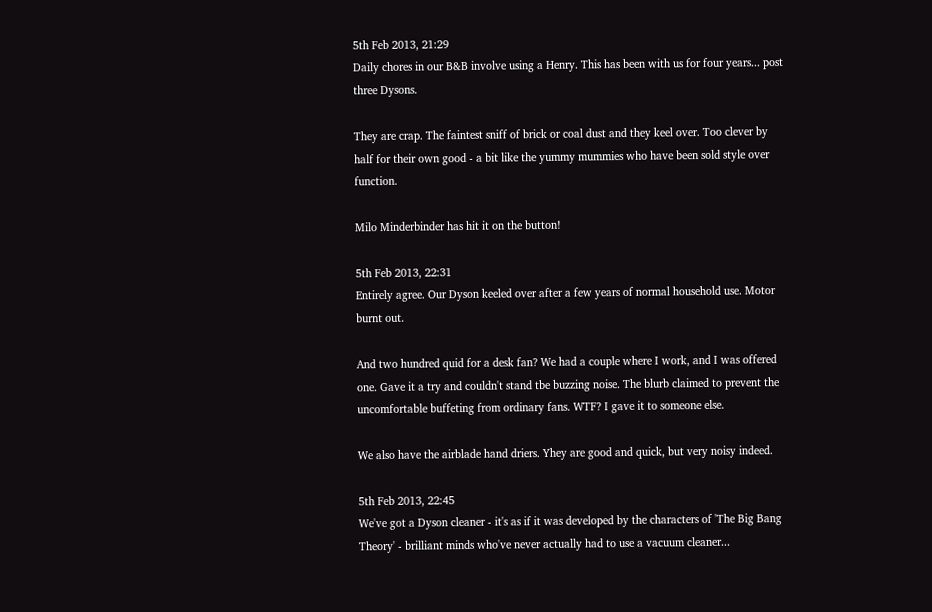5th Feb 2013, 21:29
Daily chores in our B&B involve using a Henry. This has been with us for four years... post three Dysons.

They are crap. The faintest sniff of brick or coal dust and they keel over. Too clever by half for their own good - a bit like the yummy mummies who have been sold style over function.

Milo Minderbinder has hit it on the button!

5th Feb 2013, 22:31
Entirely agree. Our Dyson keeled over after a few years of normal household use. Motor burnt out.

And two hundred quid for a desk fan? We had a couple where I work, and I was offered one. Gave it a try and couldn't stand tbe buzzing noise. The blurb claimed to prevent the uncomfortable buffeting from ordinary fans. WTF? I gave it to someone else.

We also have the airblade hand driers. Yhey are good and quick, but very noisy indeed.

5th Feb 2013, 22:45
We've got a Dyson cleaner - it's as if it was developed by the characters of 'The Big Bang Theory' - brilliant minds who've never actually had to use a vacuum cleaner...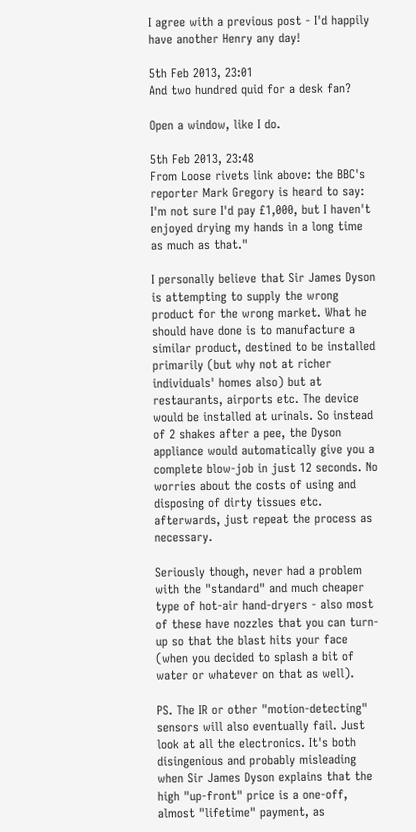I agree with a previous post - I'd happily have another Henry any day!

5th Feb 2013, 23:01
And two hundred quid for a desk fan?

Open a window, like I do.

5th Feb 2013, 23:48
From Loose rivets link above: the BBC's reporter Mark Gregory is heard to say: I'm not sure I'd pay £1,000, but I haven't enjoyed drying my hands in a long time as much as that."

I personally believe that Sir James Dyson is attempting to supply the wrong product for the wrong market. What he should have done is to manufacture a similar product, destined to be installed primarily (but why not at richer individuals' homes also) but at restaurants, airports etc. The device would be installed at urinals. So instead of 2 shakes after a pee, the Dyson appliance would automatically give you a complete blow-job in just 12 seconds. No worries about the costs of using and disposing of dirty tissues etc. afterwards, just repeat the process as necessary.

Seriously though, never had a problem with the "standard" and much cheaper type of hot-air hand-dryers - also most of these have nozzles that you can turn-up so that the blast hits your face (when you decided to splash a bit of water or whatever on that as well).

PS. The IR or other "motion-detecting" sensors will also eventually fail. Just look at all the electronics. It's both disingenious and probably misleading when Sir James Dyson explains that the high "up-front" price is a one-off, almost "lifetime" payment, as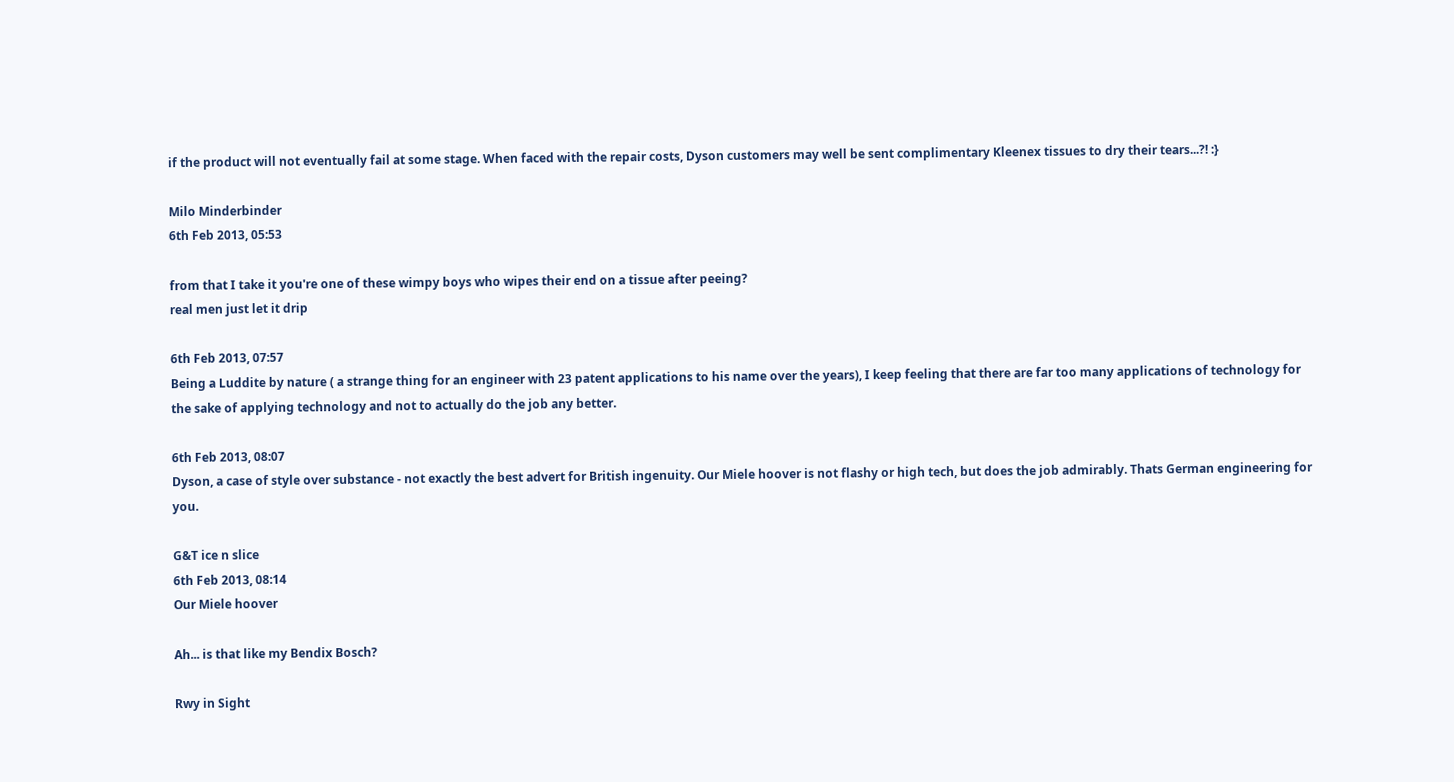if the product will not eventually fail at some stage. When faced with the repair costs, Dyson customers may well be sent complimentary Kleenex tissues to dry their tears...?! :}

Milo Minderbinder
6th Feb 2013, 05:53

from that I take it you're one of these wimpy boys who wipes their end on a tissue after peeing?
real men just let it drip

6th Feb 2013, 07:57
Being a Luddite by nature ( a strange thing for an engineer with 23 patent applications to his name over the years), I keep feeling that there are far too many applications of technology for the sake of applying technology and not to actually do the job any better.

6th Feb 2013, 08:07
Dyson, a case of style over substance - not exactly the best advert for British ingenuity. Our Miele hoover is not flashy or high tech, but does the job admirably. Thats German engineering for you.

G&T ice n slice
6th Feb 2013, 08:14
Our Miele hoover

Ah... is that like my Bendix Bosch?

Rwy in Sight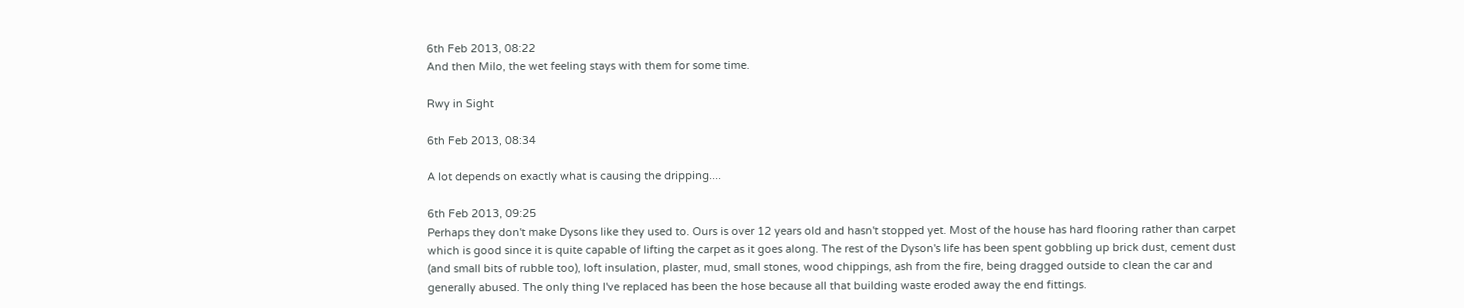6th Feb 2013, 08:22
And then Milo, the wet feeling stays with them for some time.

Rwy in Sight

6th Feb 2013, 08:34

A lot depends on exactly what is causing the dripping....

6th Feb 2013, 09:25
Perhaps they don't make Dysons like they used to. Ours is over 12 years old and hasn't stopped yet. Most of the house has hard flooring rather than carpet which is good since it is quite capable of lifting the carpet as it goes along. The rest of the Dyson's life has been spent gobbling up brick dust, cement dust (and small bits of rubble too), loft insulation, plaster, mud, small stones, wood chippings, ash from the fire, being dragged outside to clean the car and generally abused. The only thing I've replaced has been the hose because all that building waste eroded away the end fittings.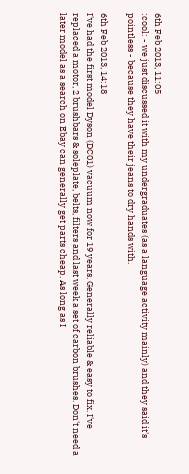6th Feb 2013, 11:05
:cool: - we just discussed it with my undergraduates (as a language activity mainly) and they said it's pointless - because they have their jeans to dry hands with.

6th Feb 2013, 14:18
I've had the first model Dyson (DC01) vacuum now for 19 years. Generally reliable & easy to fix. I've replaced a motor, 2 brushbars & soleplate, belts, filters and last week a set of carbon brushes. Don't need a later model as a search on Ebay can generally get parts cheap. As long as I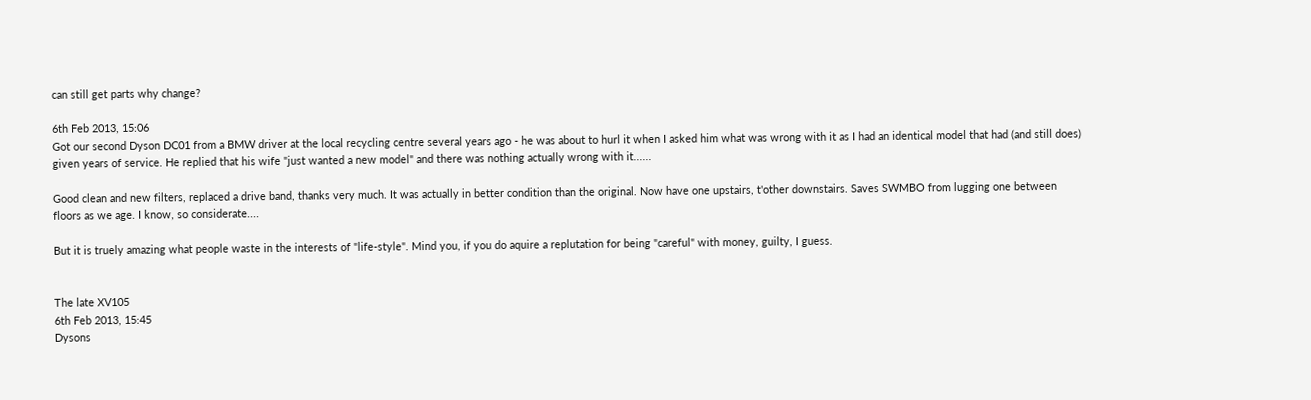can still get parts why change?

6th Feb 2013, 15:06
Got our second Dyson DC01 from a BMW driver at the local recycling centre several years ago - he was about to hurl it when I asked him what was wrong with it as I had an identical model that had (and still does) given years of service. He replied that his wife "just wanted a new model" and there was nothing actually wrong with it......

Good clean and new filters, replaced a drive band, thanks very much. It was actually in better condition than the original. Now have one upstairs, t'other downstairs. Saves SWMBO from lugging one between floors as we age. I know, so considerate....

But it is truely amazing what people waste in the interests of "life-style". Mind you, if you do aquire a replutation for being "careful" with money, guilty, I guess.


The late XV105
6th Feb 2013, 15:45
Dysons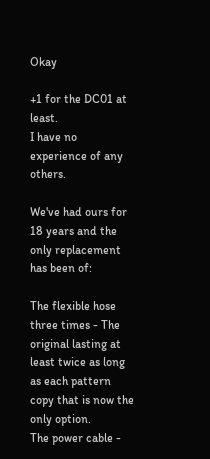Okay

+1 for the DC01 at least.
I have no experience of any others.

We've had ours for 18 years and the only replacement has been of:

The flexible hose three times - The original lasting at least twice as long as each pattern copy that is now the only option.
The power cable -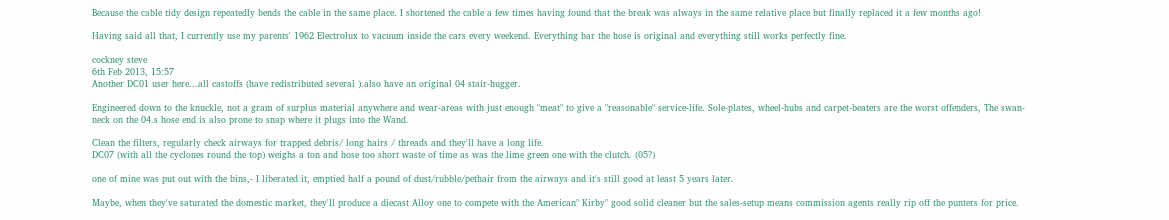Because the cable tidy design repeatedly bends the cable in the same place. I shortened the cable a few times having found that the break was always in the same relative place but finally replaced it a few months ago!

Having said all that, I currently use my parents' 1962 Electrolux to vacuum inside the cars every weekend. Everything bar the hose is original and everything still works perfectly fine.

cockney steve
6th Feb 2013, 15:57
Another DC01 user here...all castoffs (have redistributed several ).also have an original 04 stair-hugger.

Engineered down to the knuckle, not a gram of surplus material anywhere and wear-areas with just enough "meat" to give a "reasonable" service-life. Sole-plates, wheel-hubs and carpet-beaters are the worst offenders, The swan-neck on the 04.s hose end is also prone to snap where it plugs into the Wand.

Clean the filters, regularly check airways for trapped debris/ long hairs / threads and they'll have a long life.
DC07 (with all the cyclones round the top) weighs a ton and hose too short waste of time as was the lime green one with the clutch. (05?)

one of mine was put out with the bins,- I liberated it, emptied half a pound of dust/rubble/pethair from the airways and it's still good at least 5 years later.

Maybe, when they've saturated the domestic market, they'll produce a diecast Alloy one to compete with the American" Kirby" good solid cleaner but the sales-setup means commission agents really rip off the punters for price.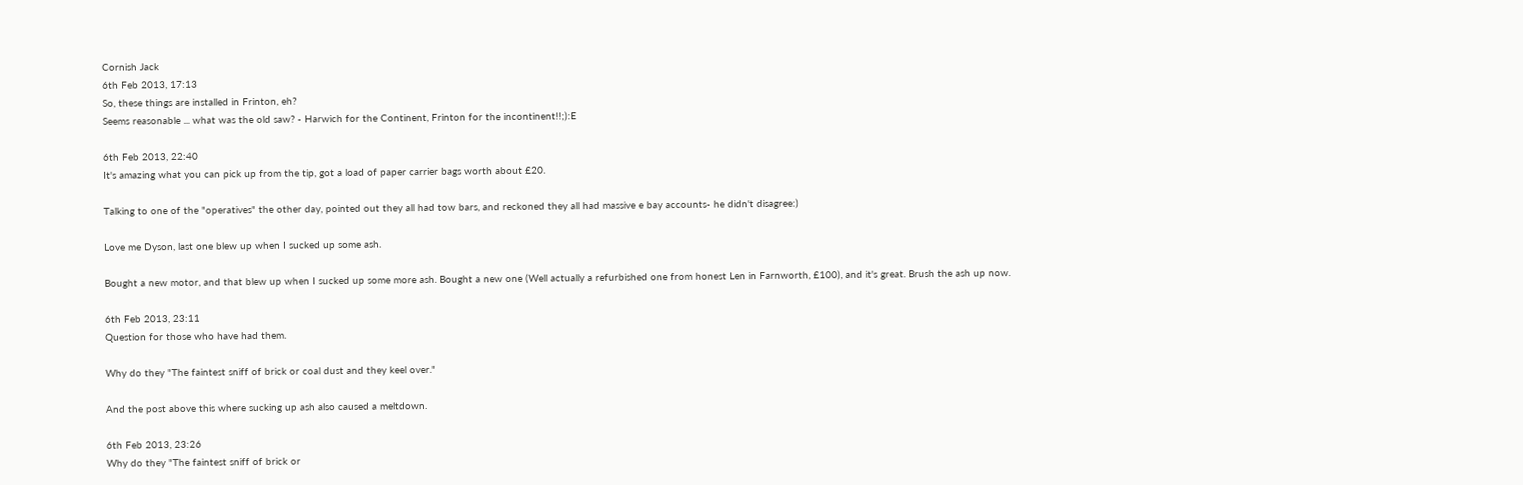Cornish Jack
6th Feb 2013, 17:13
So, these things are installed in Frinton, eh?
Seems reasonable ... what was the old saw? - Harwich for the Continent, Frinton for the incontinent!!;):E

6th Feb 2013, 22:40
It's amazing what you can pick up from the tip, got a load of paper carrier bags worth about £20.

Talking to one of the "operatives" the other day, pointed out they all had tow bars, and reckoned they all had massive e bay accounts- he didn't disagree:)

Love me Dyson, last one blew up when I sucked up some ash.

Bought a new motor, and that blew up when I sucked up some more ash. Bought a new one (Well actually a refurbished one from honest Len in Farnworth, £100), and it's great. Brush the ash up now.

6th Feb 2013, 23:11
Question for those who have had them.

Why do they "The faintest sniff of brick or coal dust and they keel over."

And the post above this where sucking up ash also caused a meltdown.

6th Feb 2013, 23:26
Why do they "The faintest sniff of brick or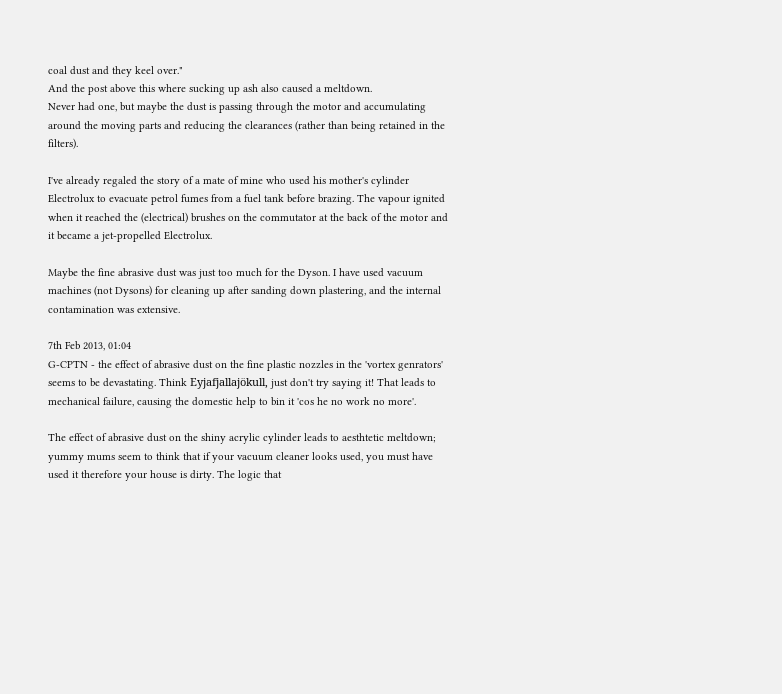coal dust and they keel over."
And the post above this where sucking up ash also caused a meltdown.
Never had one, but maybe the dust is passing through the motor and accumulating around the moving parts and reducing the clearances (rather than being retained in the filters).

I've already regaled the story of a mate of mine who used his mother's cylinder Electrolux to evacuate petrol fumes from a fuel tank before brazing. The vapour ignited when it reached the (electrical) brushes on the commutator at the back of the motor and it became a jet-propelled Electrolux.

Maybe the fine abrasive dust was just too much for the Dyson. I have used vacuum machines (not Dysons) for cleaning up after sanding down plastering, and the internal contamination was extensive.

7th Feb 2013, 01:04
G-CPTN - the effect of abrasive dust on the fine plastic nozzles in the 'vortex genrators' seems to be devastating. Think Eyjafjallajökull, just don't try saying it! That leads to mechanical failure, causing the domestic help to bin it 'cos he no work no more'.

The effect of abrasive dust on the shiny acrylic cylinder leads to aesthtetic meltdown; yummy mums seem to think that if your vacuum cleaner looks used, you must have used it therefore your house is dirty. The logic that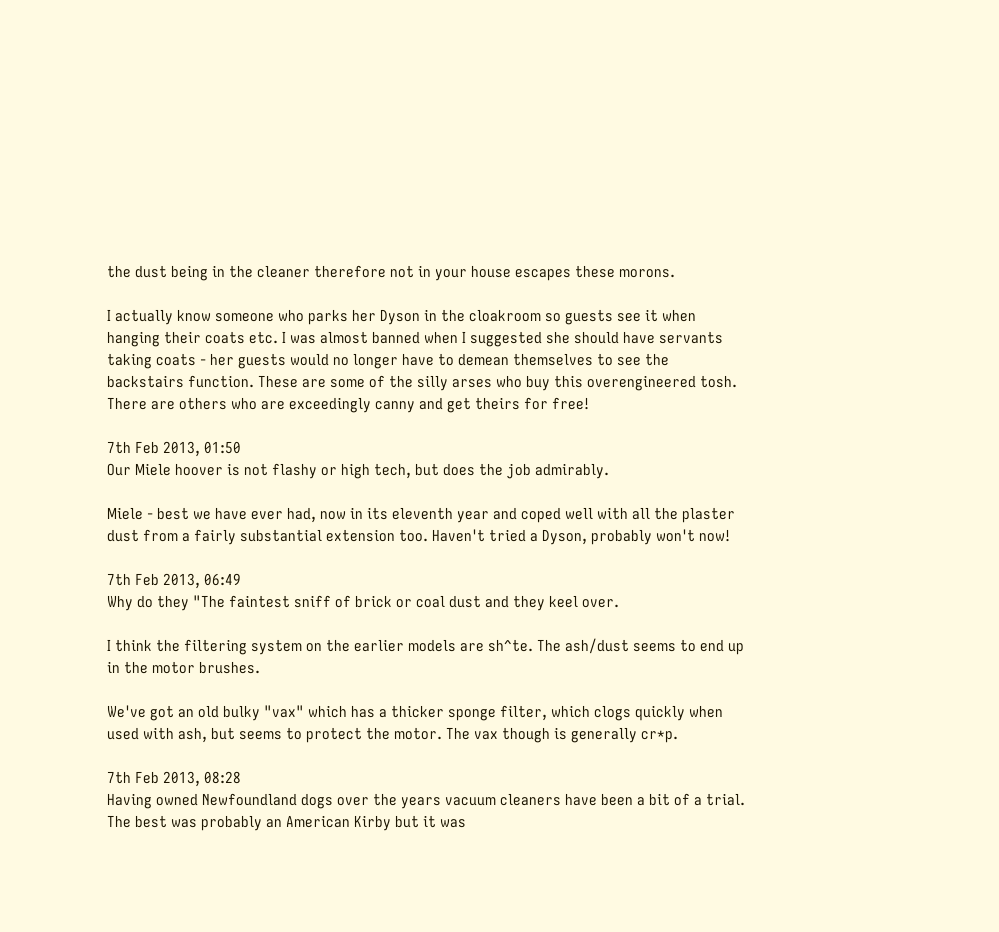the dust being in the cleaner therefore not in your house escapes these morons.

I actually know someone who parks her Dyson in the cloakroom so guests see it when hanging their coats etc. I was almost banned when I suggested she should have servants taking coats - her guests would no longer have to demean themselves to see the backstairs function. These are some of the silly arses who buy this overengineered tosh. There are others who are exceedingly canny and get theirs for free!

7th Feb 2013, 01:50
Our Miele hoover is not flashy or high tech, but does the job admirably.

Miele - best we have ever had, now in its eleventh year and coped well with all the plaster dust from a fairly substantial extension too. Haven't tried a Dyson, probably won't now!

7th Feb 2013, 06:49
Why do they "The faintest sniff of brick or coal dust and they keel over.

I think the filtering system on the earlier models are sh^te. The ash/dust seems to end up in the motor brushes.

We've got an old bulky "vax" which has a thicker sponge filter, which clogs quickly when used with ash, but seems to protect the motor. The vax though is generally cr*p.

7th Feb 2013, 08:28
Having owned Newfoundland dogs over the years vacuum cleaners have been a bit of a trial. The best was probably an American Kirby but it was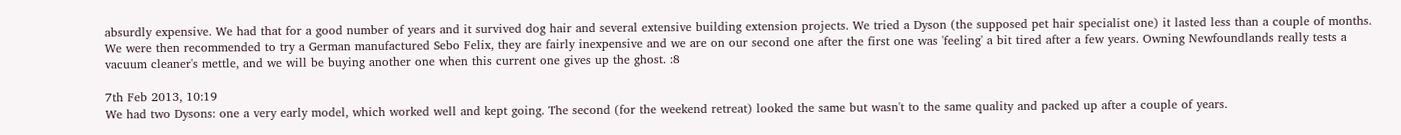absurdly expensive. We had that for a good number of years and it survived dog hair and several extensive building extension projects. We tried a Dyson (the supposed pet hair specialist one) it lasted less than a couple of months.
We were then recommended to try a German manufactured Sebo Felix, they are fairly inexpensive and we are on our second one after the first one was 'feeling' a bit tired after a few years. Owning Newfoundlands really tests a vacuum cleaner's mettle, and we will be buying another one when this current one gives up the ghost. :8

7th Feb 2013, 10:19
We had two Dysons: one a very early model, which worked well and kept going. The second (for the weekend retreat) looked the same but wasn't to the same quality and packed up after a couple of years.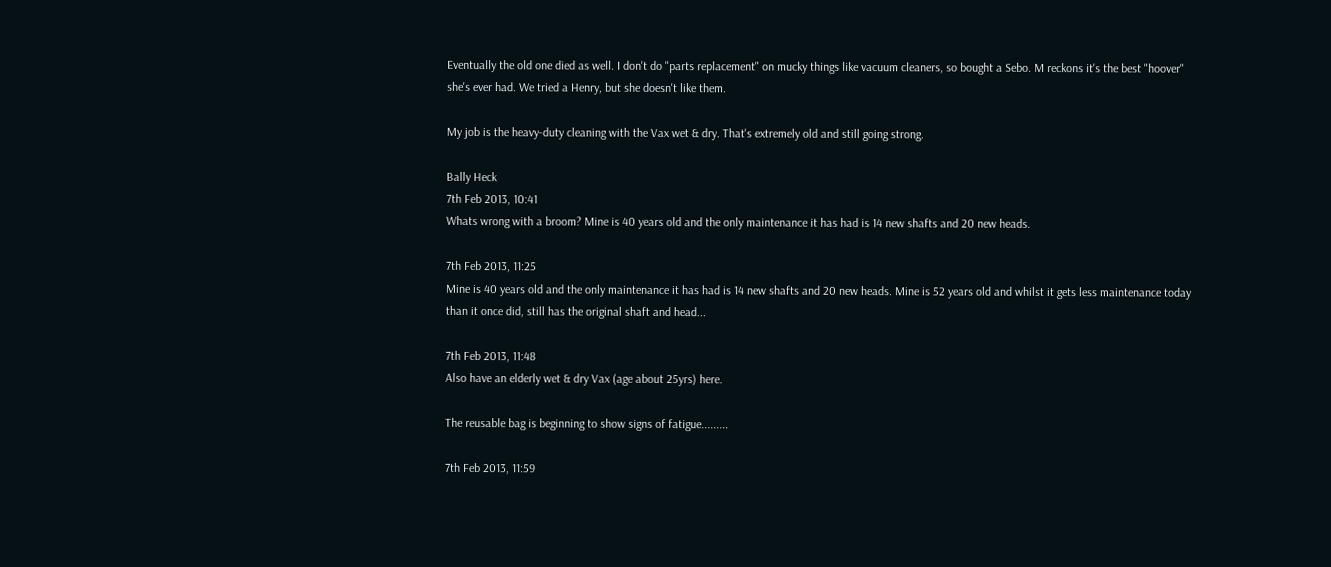Eventually the old one died as well. I don't do "parts replacement" on mucky things like vacuum cleaners, so bought a Sebo. M reckons it's the best "hoover" she's ever had. We tried a Henry, but she doesn't like them.

My job is the heavy-duty cleaning with the Vax wet & dry. That's extremely old and still going strong.

Bally Heck
7th Feb 2013, 10:41
Whats wrong with a broom? Mine is 40 years old and the only maintenance it has had is 14 new shafts and 20 new heads.

7th Feb 2013, 11:25
Mine is 40 years old and the only maintenance it has had is 14 new shafts and 20 new heads. Mine is 52 years old and whilst it gets less maintenance today than it once did, still has the original shaft and head...

7th Feb 2013, 11:48
Also have an elderly wet & dry Vax (age about 25yrs) here.

The reusable bag is beginning to show signs of fatigue.........

7th Feb 2013, 11:59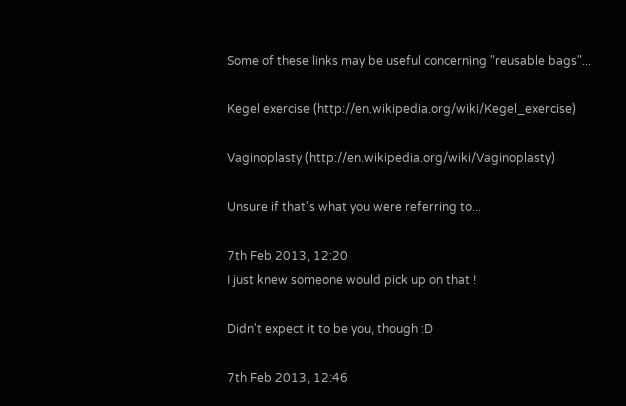Some of these links may be useful concerning "reusable bags"...

Kegel exercise (http://en.wikipedia.org/wiki/Kegel_exercise)

Vaginoplasty (http://en.wikipedia.org/wiki/Vaginoplasty)

Unsure if that's what you were referring to...

7th Feb 2013, 12:20
I just knew someone would pick up on that !

Didn't expect it to be you, though :D

7th Feb 2013, 12:46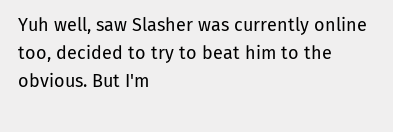Yuh well, saw Slasher was currently online too, decided to try to beat him to the obvious. But I'm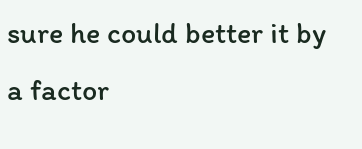sure he could better it by a factor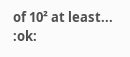of 10² at least... :ok: